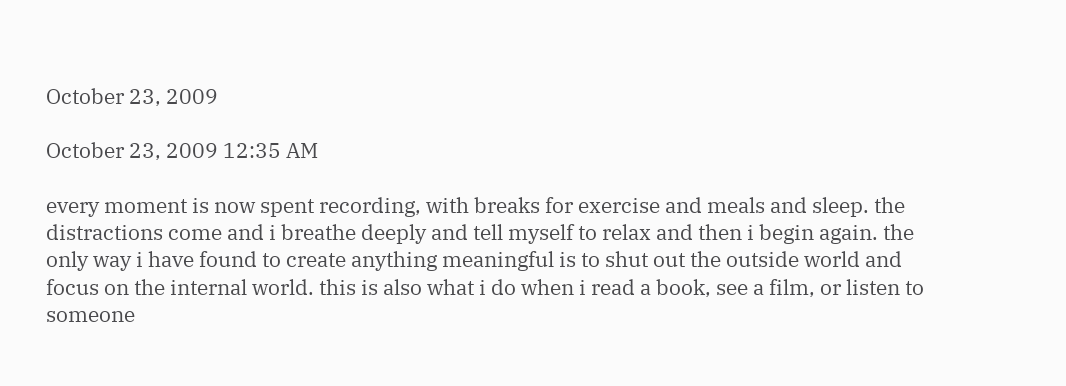October 23, 2009

October 23, 2009 12:35 AM

every moment is now spent recording, with breaks for exercise and meals and sleep. the distractions come and i breathe deeply and tell myself to relax and then i begin again. the only way i have found to create anything meaningful is to shut out the outside world and focus on the internal world. this is also what i do when i read a book, see a film, or listen to someone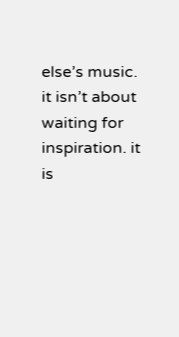else’s music. it isn’t about waiting for inspiration. it is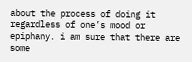about the process of doing it regardless of one’s mood or epiphany. i am sure that there are some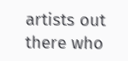artists out there who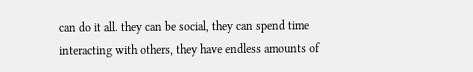can do it all. they can be social, they can spend time interacting with others, they have endless amounts of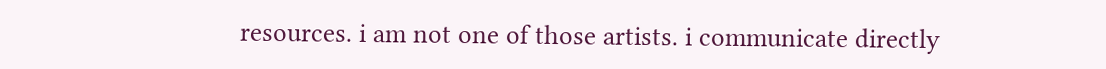resources. i am not one of those artists. i communicate directly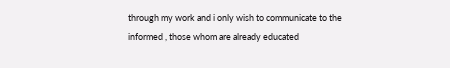through my work and i only wish to communicate to the informed , those whom are already educated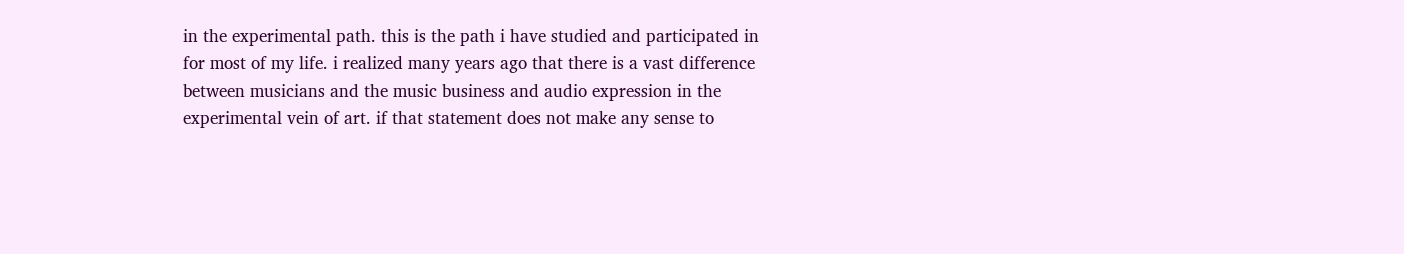in the experimental path. this is the path i have studied and participated in for most of my life. i realized many years ago that there is a vast difference between musicians and the music business and audio expression in the experimental vein of art. if that statement does not make any sense to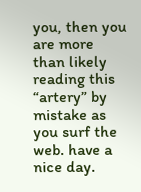you, then you are more than likely reading this “artery” by mistake as you surf the web. have a nice day.